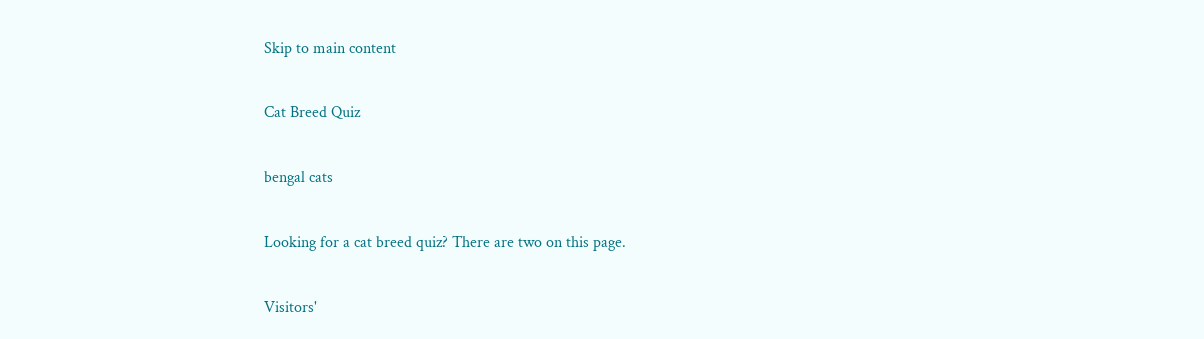Skip to main content

Cat Breed Quiz

bengal cats

Looking for a cat breed quiz? There are two on this page.

Visitors'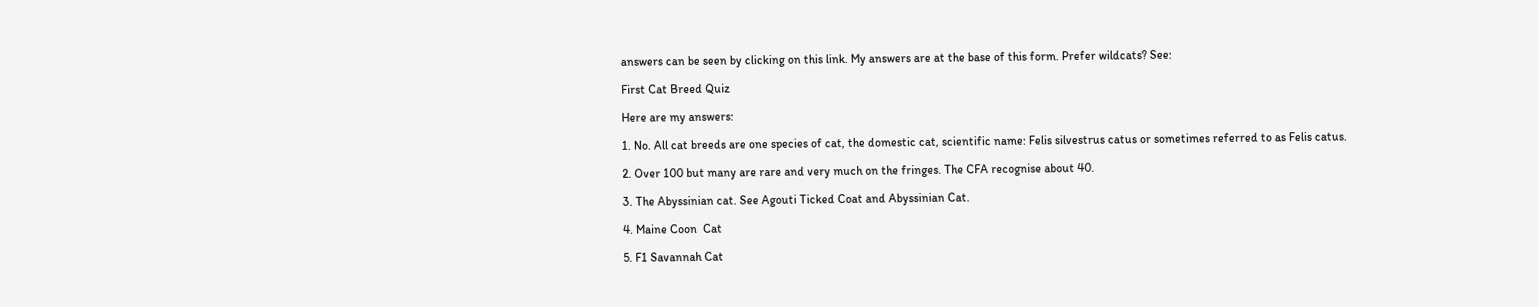answers can be seen by clicking on this link. My answers are at the base of this form. Prefer wildcats? See:

First Cat Breed Quiz

Here are my answers:

1. No. All cat breeds are one species of cat, the domestic cat, scientific name: Felis silvestrus catus or sometimes referred to as Felis catus.

2. Over 100 but many are rare and very much on the fringes. The CFA recognise about 40.

3. The Abyssinian cat. See Agouti Ticked Coat and Abyssinian Cat.

4. Maine Coon  Cat

5. F1 Savannah Cat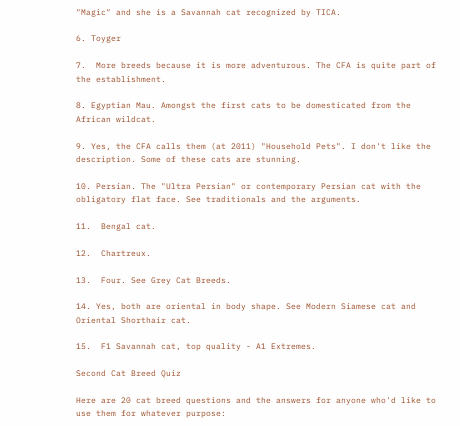"Magic" and she is a Savannah cat recognized by TICA.

6. Toyger

7.  More breeds because it is more adventurous. The CFA is quite part of the establishment.

8. Egyptian Mau. Amongst the first cats to be domesticated from the African wildcat.

9. Yes, the CFA calls them (at 2011) "Household Pets". I don't like the description. Some of these cats are stunning.

10. Persian. The "Ultra Persian" or contemporary Persian cat with the obligatory flat face. See traditionals and the arguments.

11.  Bengal cat.

12.  Chartreux.

13.  Four. See Grey Cat Breeds.

14. Yes, both are oriental in body shape. See Modern Siamese cat and Oriental Shorthair cat.

15.  F1 Savannah cat, top quality - A1 Extremes.

Second Cat Breed Quiz

Here are 20 cat breed questions and the answers for anyone who'd like to use them for whatever purpose: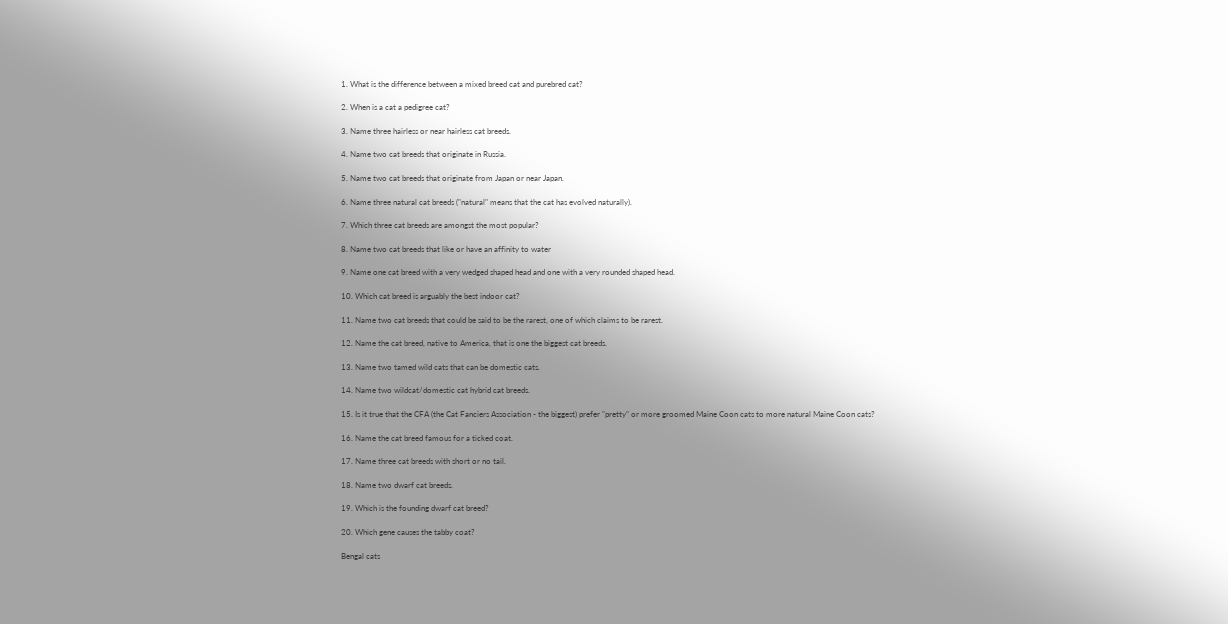1. What is the difference between a mixed breed cat and purebred cat?

2. When is a cat a pedigree cat?

3. Name three hairless or near hairless cat breeds.

4. Name two cat breeds that originate in Russia.

5. Name two cat breeds that originate from Japan or near Japan.

6. Name three natural cat breeds ("natural" means that the cat has evolved naturally).

7. Which three cat breeds are amongst the most popular?

8. Name two cat breeds that like or have an affinity to water

9. Name one cat breed with a very wedged shaped head and one with a very rounded shaped head.

10. Which cat breed is arguably the best indoor cat?

11. Name two cat breeds that could be said to be the rarest, one of which claims to be rarest.

12. Name the cat breed, native to America, that is one the biggest cat breeds.

13. Name two tamed wild cats that can be domestic cats.

14. Name two wildcat/domestic cat hybrid cat breeds.

15. Is it true that the CFA (the Cat Fanciers Association - the biggest) prefer "pretty" or more groomed Maine Coon cats to more natural Maine Coon cats?

16. Name the cat breed famous for a ticked coat.

17. Name three cat breeds with short or no tail.

18. Name two dwarf cat breeds.

19. Which is the founding dwarf cat breed?

20. Which gene causes the tabby coat?

Bengal cats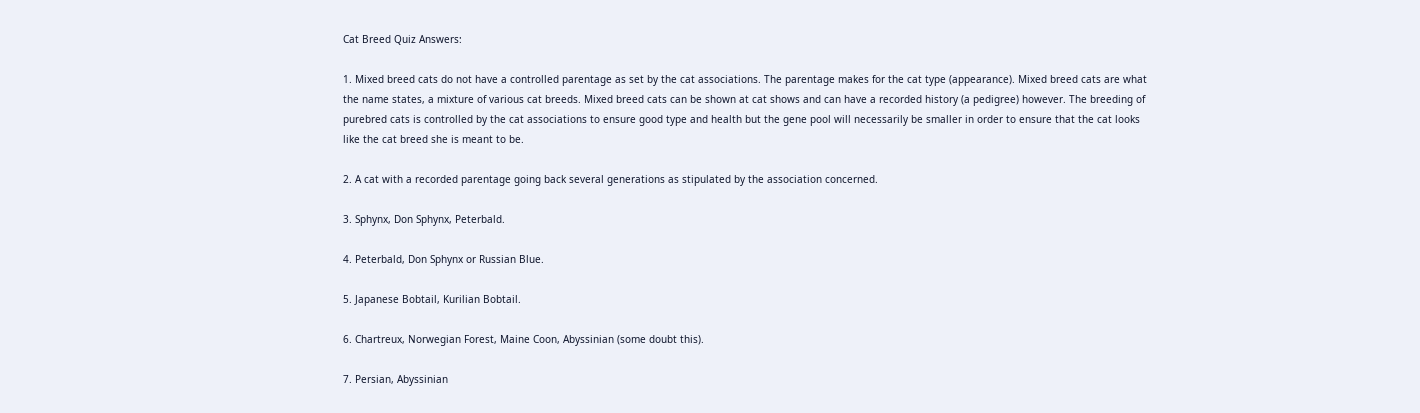Cat Breed Quiz Answers:

1. Mixed breed cats do not have a controlled parentage as set by the cat associations. The parentage makes for the cat type (appearance). Mixed breed cats are what the name states, a mixture of various cat breeds. Mixed breed cats can be shown at cat shows and can have a recorded history (a pedigree) however. The breeding of purebred cats is controlled by the cat associations to ensure good type and health but the gene pool will necessarily be smaller in order to ensure that the cat looks like the cat breed she is meant to be.

2. A cat with a recorded parentage going back several generations as stipulated by the association concerned.

3. Sphynx, Don Sphynx, Peterbald.

4. Peterbald, Don Sphynx or Russian Blue.

5. Japanese Bobtail, Kurilian Bobtail.

6. Chartreux, Norwegian Forest, Maine Coon, Abyssinian (some doubt this).

7. Persian, Abyssinian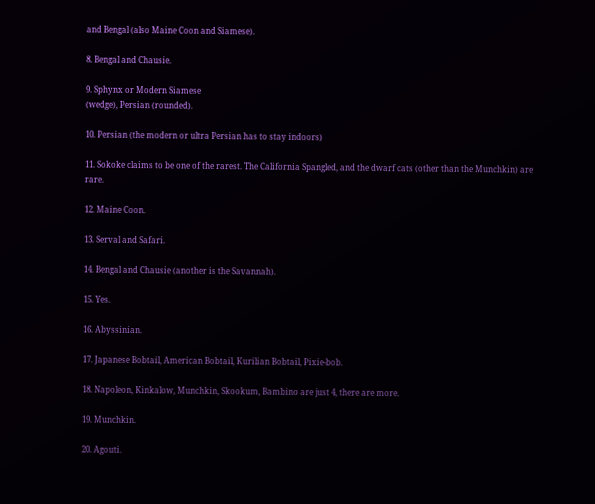and Bengal (also Maine Coon and Siamese).

8. Bengal and Chausie.

9. Sphynx or Modern Siamese
(wedge), Persian (rounded).

10. Persian (the modern or ultra Persian has to stay indoors)

11. Sokoke claims to be one of the rarest. The California Spangled, and the dwarf cats (other than the Munchkin) are rare.

12. Maine Coon.

13. Serval and Safari.

14. Bengal and Chausie (another is the Savannah).

15. Yes.

16. Abyssinian.

17. Japanese Bobtail, American Bobtail, Kurilian Bobtail, Pixie-bob.

18. Napoleon, Kinkalow, Munchkin, Skookum, Bambino are just 4, there are more.

19. Munchkin.

20. Agouti.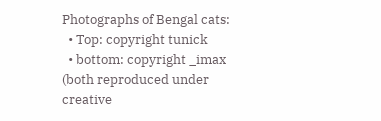Photographs of Bengal cats:
  • Top: copyright tunick
  • bottom: copyright _imax (both reproduced under creative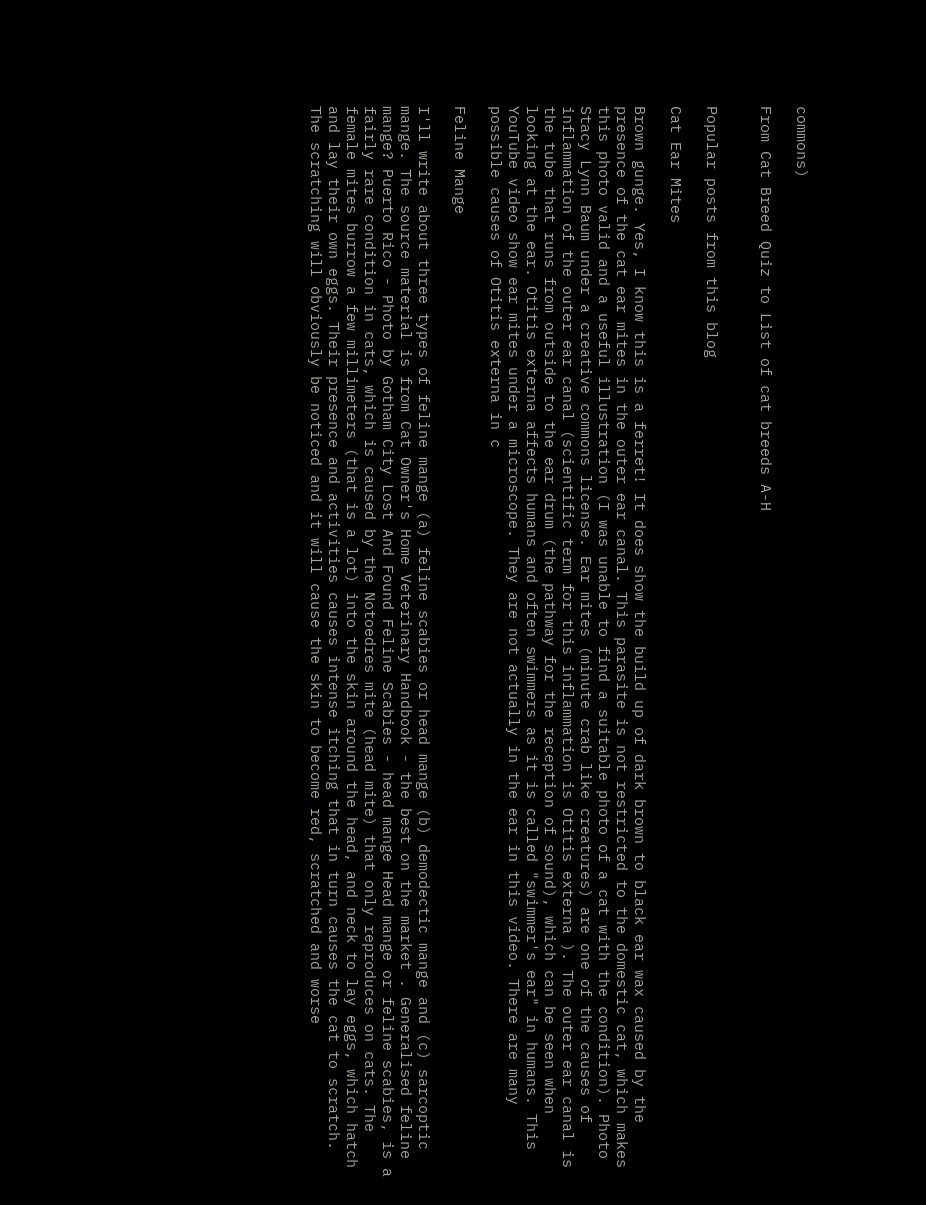commons)

From Cat Breed Quiz to List of cat breeds A-H


Popular posts from this blog

Cat Ear Mites

Brown gunge. Yes, I know this is a ferret! It does show the build up of dark brown to black ear wax caused by the presence of the cat ear mites in the outer ear canal. This parasite is not restricted to the domestic cat, which makes this photo valid and a useful illustration (I was unable to find a suitable photo of a cat with the condition). Photo Stacy Lynn Baum under a creative commons license. Ear mites (minute crab like creatures) are one of the causes of inflammation of the outer ear canal (scientific term for this inflammation is Otitis externa ). The outer ear canal is the tube that runs from outside to the ear drum (the pathway for the reception of sound), which can be seen when looking at the ear. Otitis externa affects humans and often swimmers as it is called "swimmer's ear" in humans. This YouTube video show ear mites under a microscope. They are not actually in the ear in this video. There are many possible causes of Otitis externa in c

Feline Mange

I'll write about three types of feline mange (a) feline scabies or head mange (b) demodectic mange and (c) sarcoptic mange. The source material is from Cat Owner's Home Veterinary Handbook - the best on the market . Generalised feline mange? Puerto Rico - Photo by Gotham City Lost And Found Feline Scabies - head mange Head mange or feline scabies, is a fairly rare condition in cats, which is caused by the Notoedres mite (head mite) that only reproduces on cats. The female mites burrow a few millimeters (that is a lot) into the skin around the head, and neck to lay eggs, which hatch and lay their own eggs. Their presence and activities causes intense itching that in turn causes the cat to scratch. The scratching will obviously be noticed and it will cause the skin to become red, scratched and worse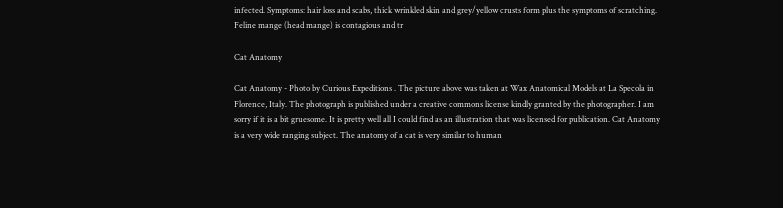infected. Symptoms: hair loss and scabs, thick wrinkled skin and grey/yellow crusts form plus the symptoms of scratching. Feline mange (head mange) is contagious and tr

Cat Anatomy

Cat Anatomy - Photo by Curious Expeditions . The picture above was taken at Wax Anatomical Models at La Specola in Florence, Italy. The photograph is published under a creative commons license kindly granted by the photographer. I am sorry if it is a bit gruesome. It is pretty well all I could find as an illustration that was licensed for publication. Cat Anatomy is a very wide ranging subject. The anatomy of a cat is very similar to human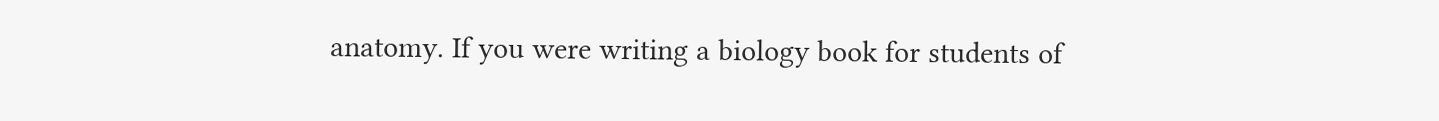anatomy. If you were writing a biology book for students of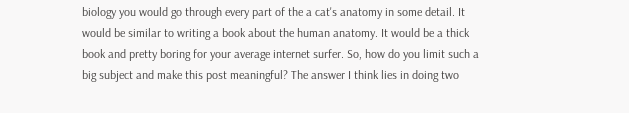biology you would go through every part of the a cat's anatomy in some detail. It would be similar to writing a book about the human anatomy. It would be a thick book and pretty boring for your average internet surfer. So, how do you limit such a big subject and make this post meaningful? The answer I think lies in doing two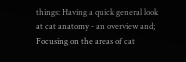things: Having a quick general look at cat anatomy - an overview and; Focusing on the areas of cat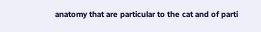anatomy that are particular to the cat and of parti